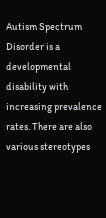Autism Spectrum Disorder is a developmental disability with increasing prevalence rates. There are also various stereotypes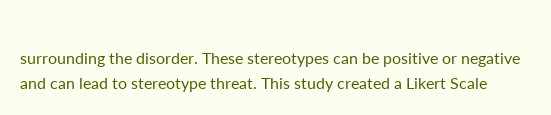surrounding the disorder. These stereotypes can be positive or negative and can lead to stereotype threat. This study created a Likert Scale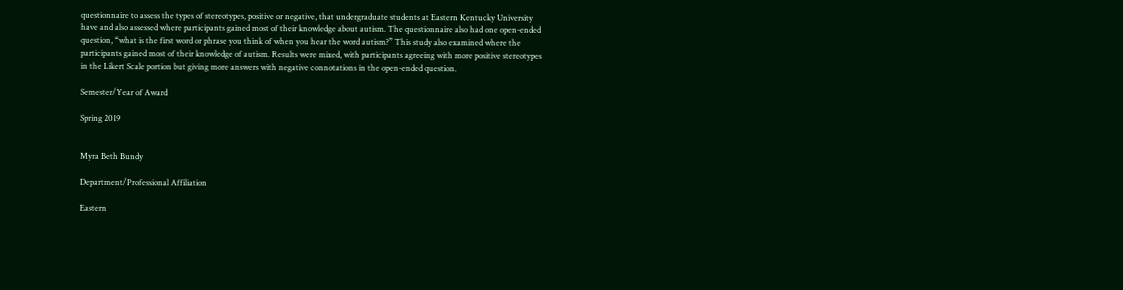questionnaire to assess the types of stereotypes, positive or negative, that undergraduate students at Eastern Kentucky University have and also assessed where participants gained most of their knowledge about autism. The questionnaire also had one open-ended question, “what is the first word or phrase you think of when you hear the word autism?” This study also examined where the participants gained most of their knowledge of autism. Results were mixed, with participants agreeing with more positive stereotypes in the Likert Scale portion but giving more answers with negative connotations in the open-ended question.

Semester/Year of Award

Spring 2019


Myra Beth Bundy

Department/Professional Affiliation

Eastern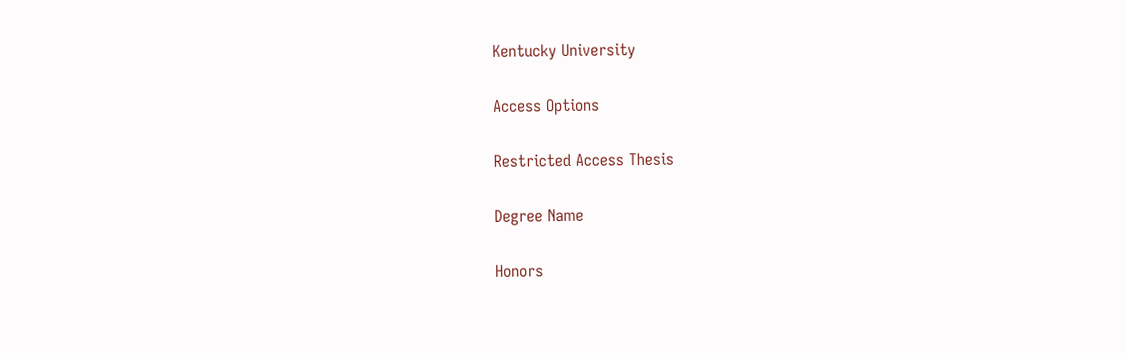Kentucky University

Access Options

Restricted Access Thesis

Degree Name

Honors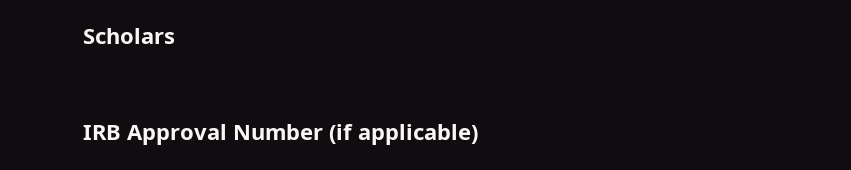Scholars



IRB Approval Number (if applicable)